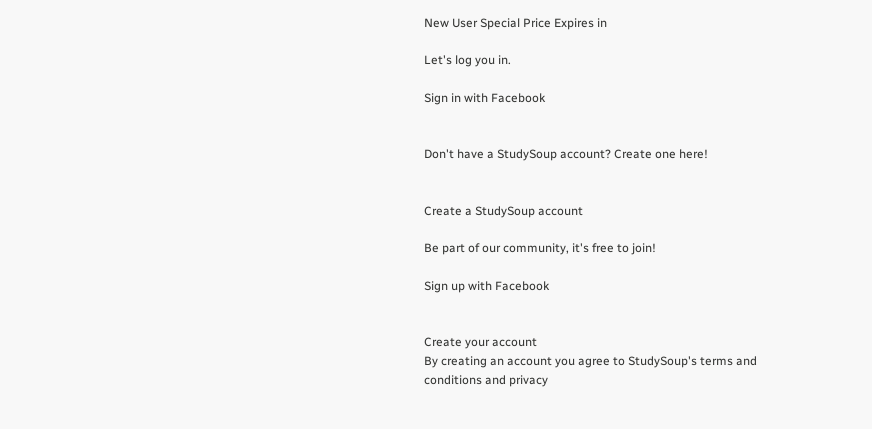New User Special Price Expires in

Let's log you in.

Sign in with Facebook


Don't have a StudySoup account? Create one here!


Create a StudySoup account

Be part of our community, it's free to join!

Sign up with Facebook


Create your account
By creating an account you agree to StudySoup's terms and conditions and privacy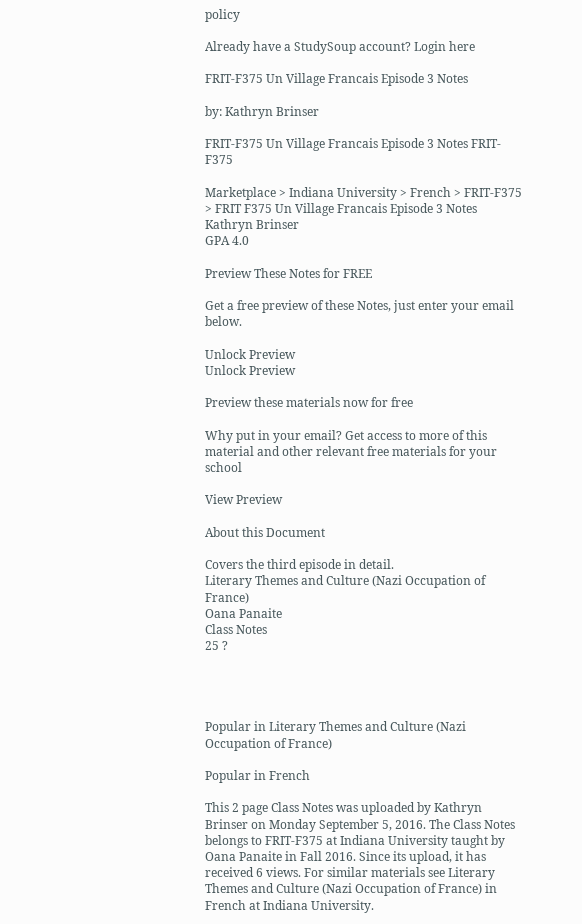policy

Already have a StudySoup account? Login here

FRIT-F375 Un Village Francais Episode 3 Notes

by: Kathryn Brinser

FRIT-F375 Un Village Francais Episode 3 Notes FRIT-F375

Marketplace > Indiana University > French > FRIT-F375 > FRIT F375 Un Village Francais Episode 3 Notes
Kathryn Brinser
GPA 4.0

Preview These Notes for FREE

Get a free preview of these Notes, just enter your email below.

Unlock Preview
Unlock Preview

Preview these materials now for free

Why put in your email? Get access to more of this material and other relevant free materials for your school

View Preview

About this Document

Covers the third episode in detail.
Literary Themes and Culture (Nazi Occupation of France)
Oana Panaite
Class Notes
25 ?




Popular in Literary Themes and Culture (Nazi Occupation of France)

Popular in French

This 2 page Class Notes was uploaded by Kathryn Brinser on Monday September 5, 2016. The Class Notes belongs to FRIT-F375 at Indiana University taught by Oana Panaite in Fall 2016. Since its upload, it has received 6 views. For similar materials see Literary Themes and Culture (Nazi Occupation of France) in French at Indiana University.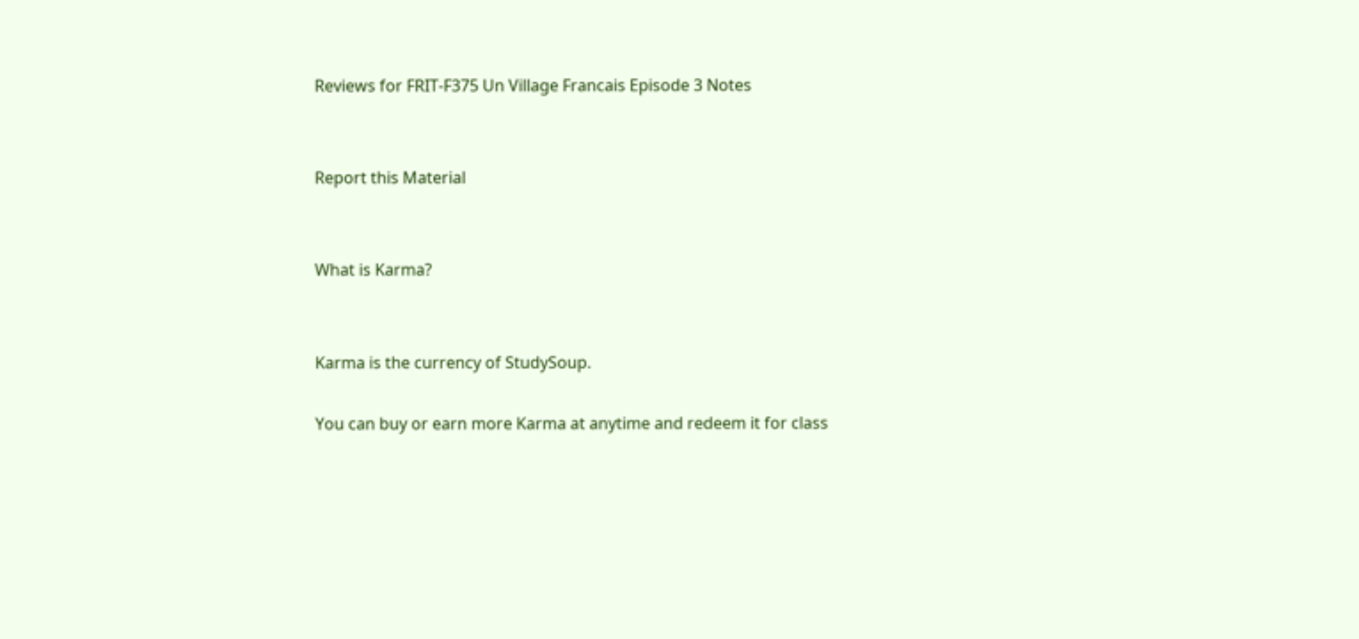Reviews for FRIT-F375 Un Village Francais Episode 3 Notes


Report this Material


What is Karma?


Karma is the currency of StudySoup.

You can buy or earn more Karma at anytime and redeem it for class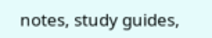notes, study guides,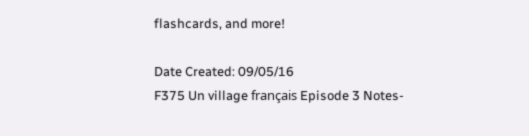flashcards, and more!

Date Created: 09/05/16
F375 Un village français Episode 3 Notes-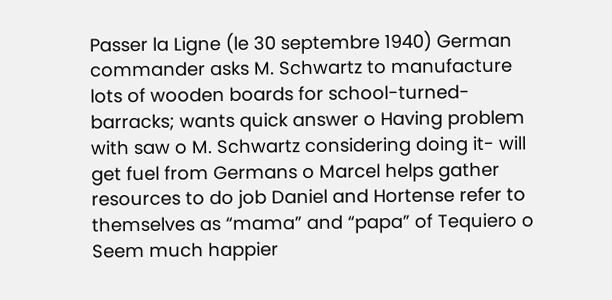Passer la Ligne (le 30 septembre 1940) German commander asks M. Schwartz to manufacture lots of wooden boards for school-turned- barracks; wants quick answer o Having problem with saw o M. Schwartz considering doing it- will get fuel from Germans o Marcel helps gather resources to do job Daniel and Hortense refer to themselves as “mama” and “papa” of Tequiero o Seem much happier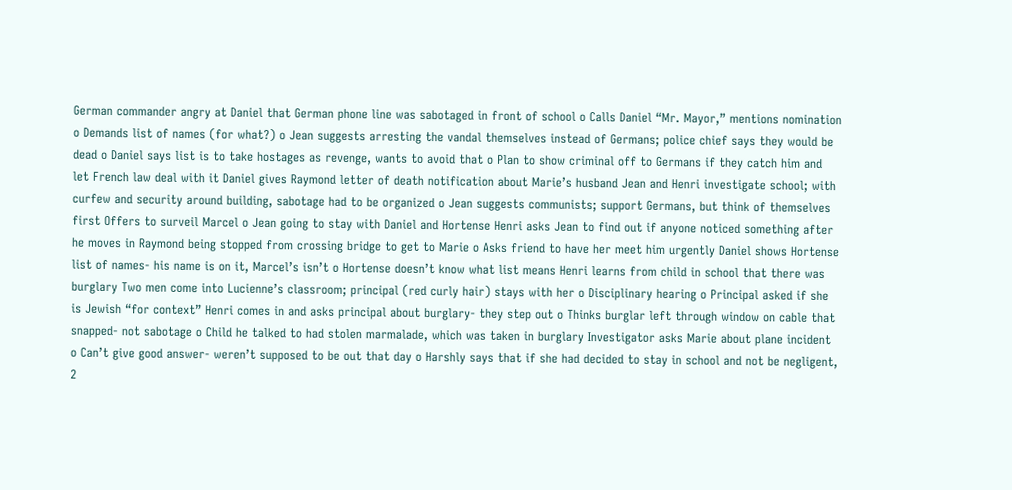German commander angry at Daniel that German phone line was sabotaged in front of school o Calls Daniel “Mr. Mayor,” mentions nomination o Demands list of names (for what?) o Jean suggests arresting the vandal themselves instead of Germans; police chief says they would be dead o Daniel says list is to take hostages as revenge, wants to avoid that o Plan to show criminal off to Germans if they catch him and let French law deal with it Daniel gives Raymond letter of death notification about Marie’s husband Jean and Henri investigate school; with curfew and security around building, sabotage had to be organized o Jean suggests communists; support Germans, but think of themselves first Offers to surveil Marcel o Jean going to stay with Daniel and Hortense Henri asks Jean to find out if anyone noticed something after he moves in Raymond being stopped from crossing bridge to get to Marie o Asks friend to have her meet him urgently Daniel shows Hortense list of names- his name is on it, Marcel’s isn’t o Hortense doesn’t know what list means Henri learns from child in school that there was burglary Two men come into Lucienne’s classroom; principal (red curly hair) stays with her o Disciplinary hearing o Principal asked if she is Jewish “for context” Henri comes in and asks principal about burglary- they step out o Thinks burglar left through window on cable that snapped- not sabotage o Child he talked to had stolen marmalade, which was taken in burglary Investigator asks Marie about plane incident o Can’t give good answer- weren’t supposed to be out that day o Harshly says that if she had decided to stay in school and not be negligent, 2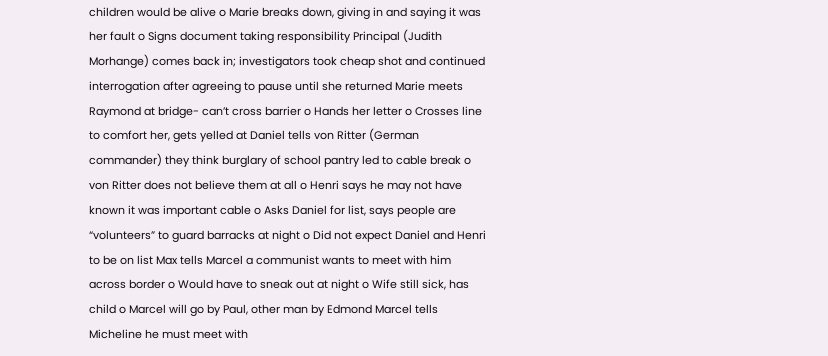children would be alive o Marie breaks down, giving in and saying it was her fault o Signs document taking responsibility Principal (Judith Morhange) comes back in; investigators took cheap shot and continued interrogation after agreeing to pause until she returned Marie meets Raymond at bridge- can’t cross barrier o Hands her letter o Crosses line to comfort her, gets yelled at Daniel tells von Ritter (German commander) they think burglary of school pantry led to cable break o von Ritter does not believe them at all o Henri says he may not have known it was important cable o Asks Daniel for list, says people are “volunteers” to guard barracks at night o Did not expect Daniel and Henri to be on list Max tells Marcel a communist wants to meet with him across border o Would have to sneak out at night o Wife still sick, has child o Marcel will go by Paul, other man by Edmond Marcel tells Micheline he must meet with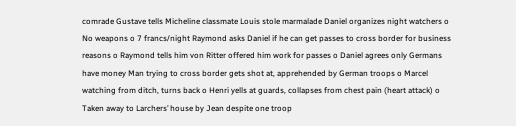comrade Gustave tells Micheline classmate Louis stole marmalade Daniel organizes night watchers o No weapons o 7 francs/night Raymond asks Daniel if he can get passes to cross border for business reasons o Raymond tells him von Ritter offered him work for passes o Daniel agrees only Germans have money Man trying to cross border gets shot at, apprehended by German troops o Marcel watching from ditch, turns back o Henri yells at guards, collapses from chest pain (heart attack) o Taken away to Larchers’ house by Jean despite one troop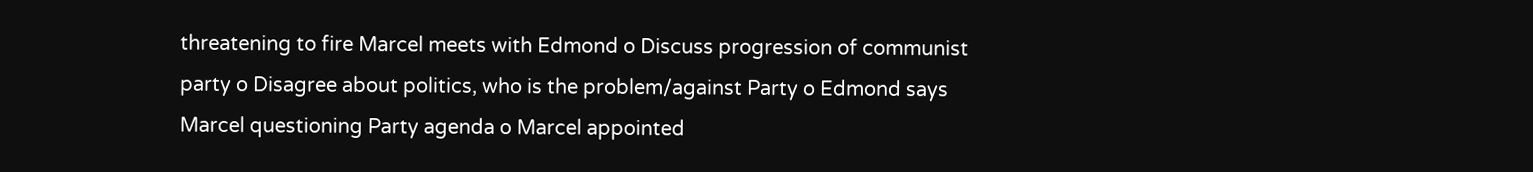threatening to fire Marcel meets with Edmond o Discuss progression of communist party o Disagree about politics, who is the problem/against Party o Edmond says Marcel questioning Party agenda o Marcel appointed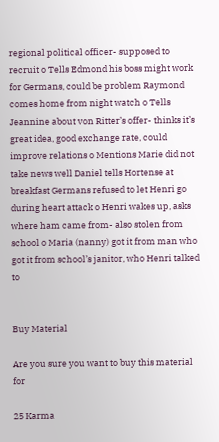regional political officer- supposed to recruit o Tells Edmond his boss might work for Germans, could be problem Raymond comes home from night watch o Tells Jeannine about von Ritter’s offer- thinks it’s great idea, good exchange rate, could improve relations o Mentions Marie did not take news well Daniel tells Hortense at breakfast Germans refused to let Henri go during heart attack o Henri wakes up, asks where ham came from- also stolen from school o Maria (nanny) got it from man who got it from school’s janitor, who Henri talked to


Buy Material

Are you sure you want to buy this material for

25 Karma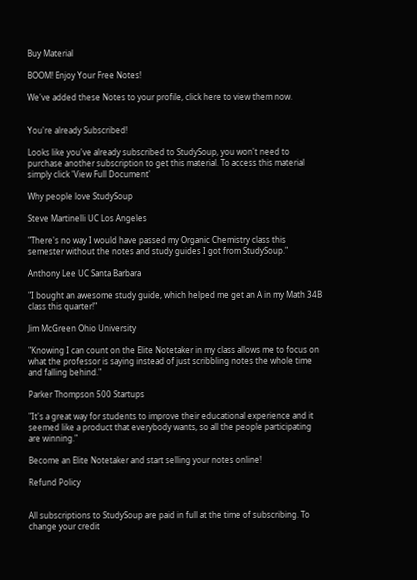Buy Material

BOOM! Enjoy Your Free Notes!

We've added these Notes to your profile, click here to view them now.


You're already Subscribed!

Looks like you've already subscribed to StudySoup, you won't need to purchase another subscription to get this material. To access this material simply click 'View Full Document'

Why people love StudySoup

Steve Martinelli UC Los Angeles

"There's no way I would have passed my Organic Chemistry class this semester without the notes and study guides I got from StudySoup."

Anthony Lee UC Santa Barbara

"I bought an awesome study guide, which helped me get an A in my Math 34B class this quarter!"

Jim McGreen Ohio University

"Knowing I can count on the Elite Notetaker in my class allows me to focus on what the professor is saying instead of just scribbling notes the whole time and falling behind."

Parker Thompson 500 Startups

"It's a great way for students to improve their educational experience and it seemed like a product that everybody wants, so all the people participating are winning."

Become an Elite Notetaker and start selling your notes online!

Refund Policy


All subscriptions to StudySoup are paid in full at the time of subscribing. To change your credit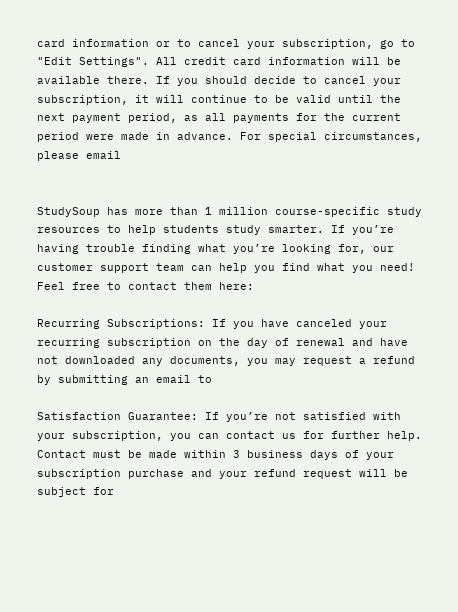card information or to cancel your subscription, go to "Edit Settings". All credit card information will be available there. If you should decide to cancel your subscription, it will continue to be valid until the next payment period, as all payments for the current period were made in advance. For special circumstances, please email


StudySoup has more than 1 million course-specific study resources to help students study smarter. If you’re having trouble finding what you’re looking for, our customer support team can help you find what you need! Feel free to contact them here:

Recurring Subscriptions: If you have canceled your recurring subscription on the day of renewal and have not downloaded any documents, you may request a refund by submitting an email to

Satisfaction Guarantee: If you’re not satisfied with your subscription, you can contact us for further help. Contact must be made within 3 business days of your subscription purchase and your refund request will be subject for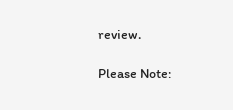review.

Please Note: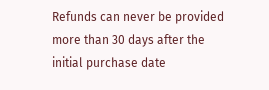Refunds can never be provided more than 30 days after the initial purchase date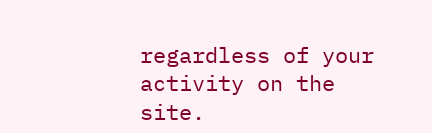regardless of your activity on the site.